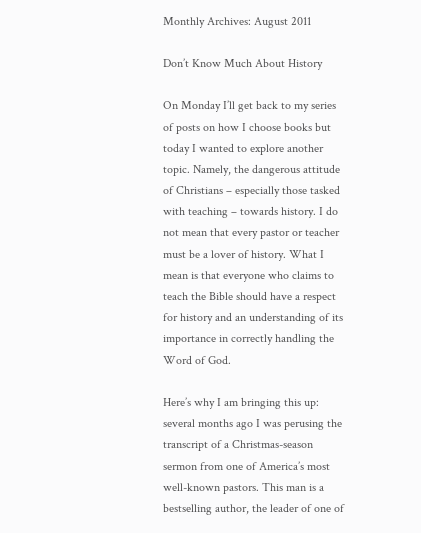Monthly Archives: August 2011

Don’t Know Much About History

On Monday I’ll get back to my series of posts on how I choose books but today I wanted to explore another topic. Namely, the dangerous attitude of Christians – especially those tasked with teaching – towards history. I do not mean that every pastor or teacher must be a lover of history. What I mean is that everyone who claims to teach the Bible should have a respect for history and an understanding of its importance in correctly handling the Word of God.

Here’s why I am bringing this up: several months ago I was perusing the transcript of a Christmas-season sermon from one of America’s most well-known pastors. This man is a bestselling author, the leader of one of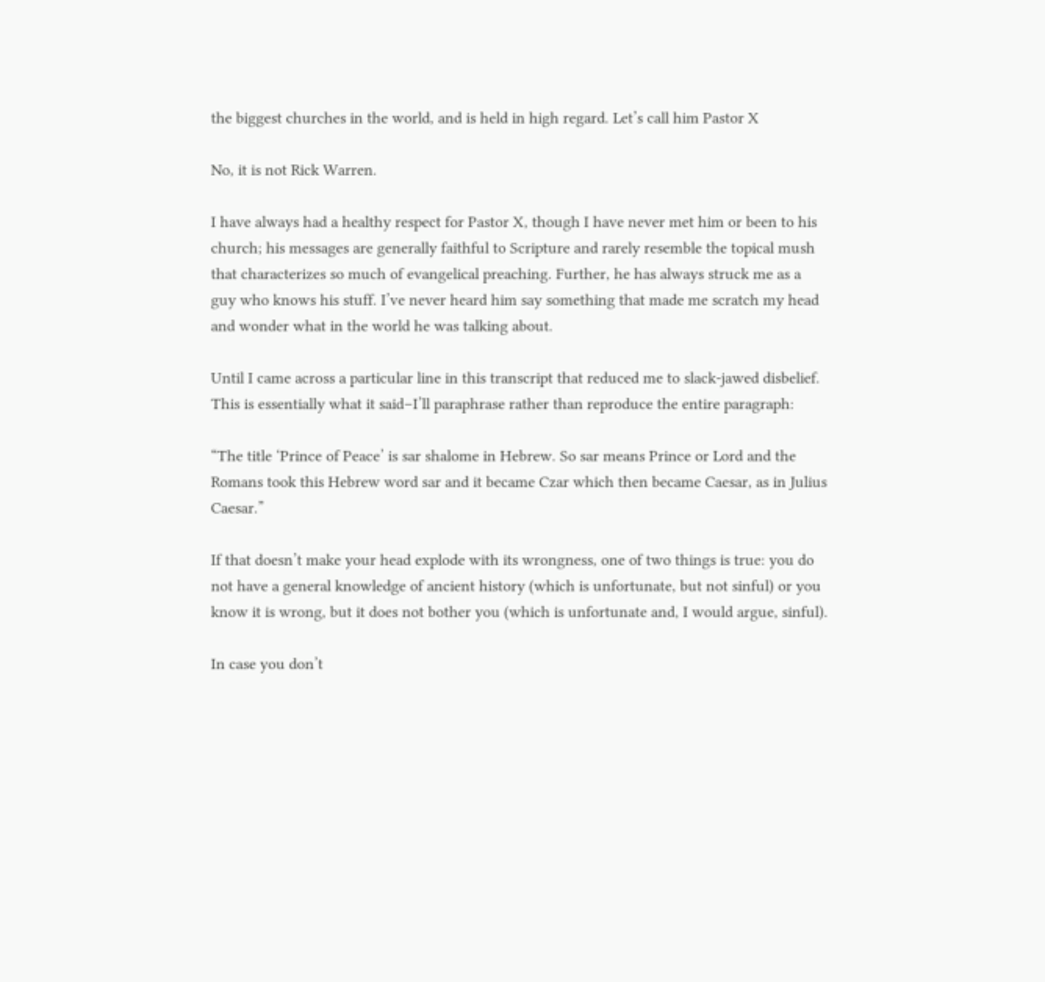the biggest churches in the world, and is held in high regard. Let’s call him Pastor X

No, it is not Rick Warren.

I have always had a healthy respect for Pastor X, though I have never met him or been to his church; his messages are generally faithful to Scripture and rarely resemble the topical mush that characterizes so much of evangelical preaching. Further, he has always struck me as a guy who knows his stuff. I’ve never heard him say something that made me scratch my head and wonder what in the world he was talking about.

Until I came across a particular line in this transcript that reduced me to slack-jawed disbelief. This is essentially what it said–I’ll paraphrase rather than reproduce the entire paragraph:

“The title ‘Prince of Peace’ is sar shalome in Hebrew. So sar means Prince or Lord and the Romans took this Hebrew word sar and it became Czar which then became Caesar, as in Julius Caesar.”

If that doesn’t make your head explode with its wrongness, one of two things is true: you do not have a general knowledge of ancient history (which is unfortunate, but not sinful) or you know it is wrong, but it does not bother you (which is unfortunate and, I would argue, sinful).

In case you don’t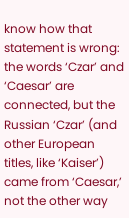know how that statement is wrong: the words ‘Czar’ and ‘Caesar’ are connected, but the Russian ‘Czar’ (and other European titles, like ‘Kaiser’) came from ‘Caesar,’ not the other way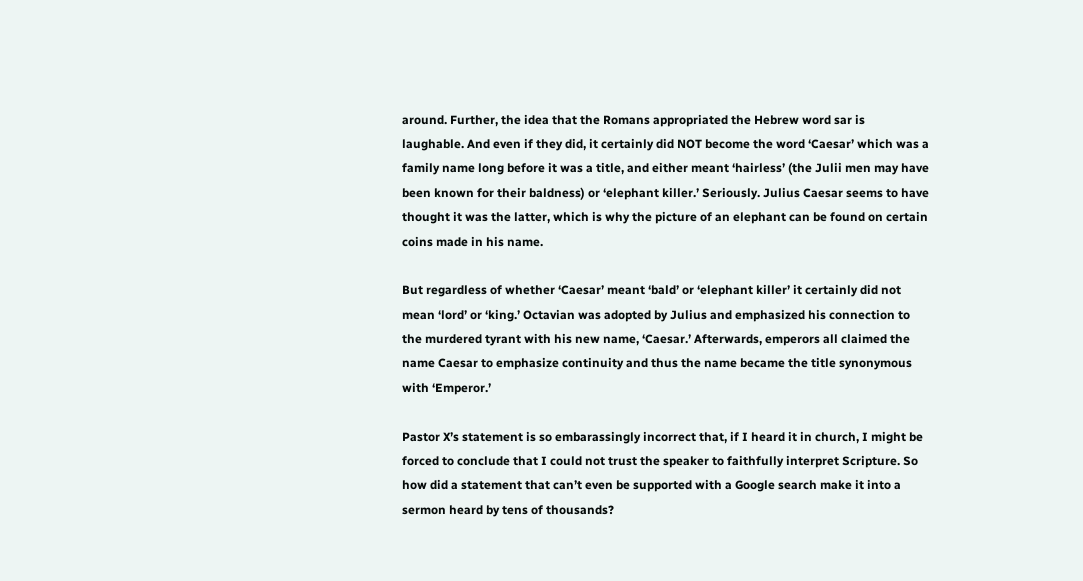around. Further, the idea that the Romans appropriated the Hebrew word sar is laughable. And even if they did, it certainly did NOT become the word ‘Caesar’ which was a family name long before it was a title, and either meant ‘hairless’ (the Julii men may have been known for their baldness) or ‘elephant killer.’ Seriously. Julius Caesar seems to have thought it was the latter, which is why the picture of an elephant can be found on certain coins made in his name.

But regardless of whether ‘Caesar’ meant ‘bald’ or ‘elephant killer’ it certainly did not mean ‘lord’ or ‘king.’ Octavian was adopted by Julius and emphasized his connection to the murdered tyrant with his new name, ‘Caesar.’ Afterwards, emperors all claimed the name Caesar to emphasize continuity and thus the name became the title synonymous with ‘Emperor.’

Pastor X’s statement is so embarassingly incorrect that, if I heard it in church, I might be forced to conclude that I could not trust the speaker to faithfully interpret Scripture. So how did a statement that can’t even be supported with a Google search make it into a sermon heard by tens of thousands?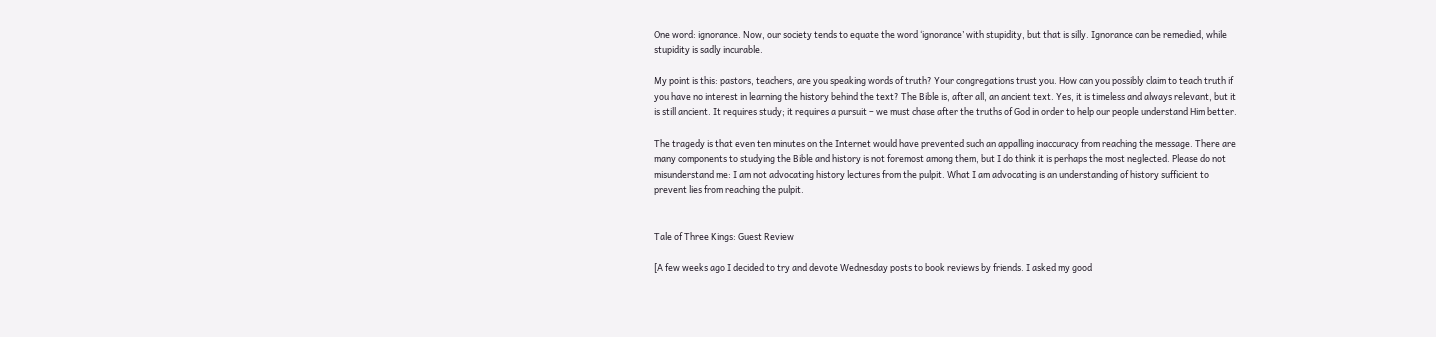One word: ignorance. Now, our society tends to equate the word ‘ignorance’ with stupidity, but that is silly. Ignorance can be remedied, while stupidity is sadly incurable.

My point is this: pastors, teachers, are you speaking words of truth? Your congregations trust you. How can you possibly claim to teach truth if you have no interest in learning the history behind the text? The Bible is, after all, an ancient text. Yes, it is timeless and always relevant, but it is still ancient. It requires study; it requires a pursuit – we must chase after the truths of God in order to help our people understand Him better.

The tragedy is that even ten minutes on the Internet would have prevented such an appalling inaccuracy from reaching the message. There are many components to studying the Bible and history is not foremost among them, but I do think it is perhaps the most neglected. Please do not misunderstand me: I am not advocating history lectures from the pulpit. What I am advocating is an understanding of history sufficient to prevent lies from reaching the pulpit.


Tale of Three Kings: Guest Review

[A few weeks ago I decided to try and devote Wednesday posts to book reviews by friends. I asked my good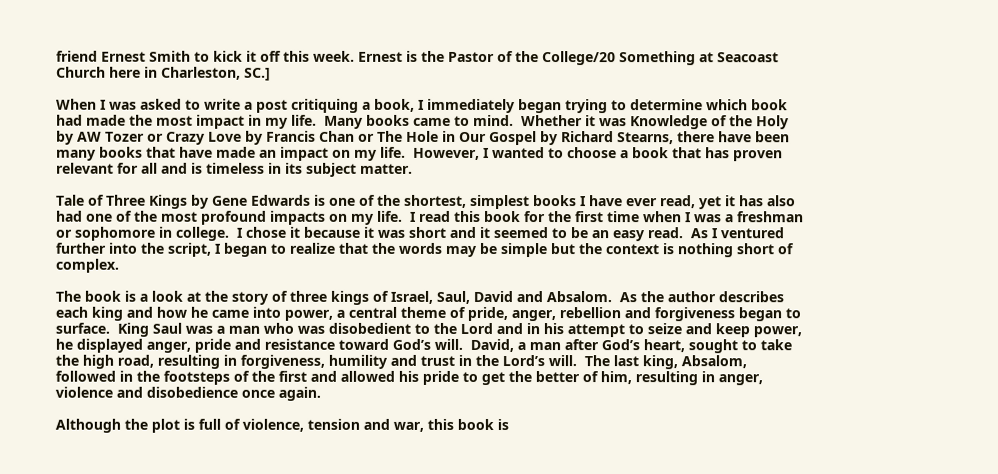friend Ernest Smith to kick it off this week. Ernest is the Pastor of the College/20 Something at Seacoast Church here in Charleston, SC.]

When I was asked to write a post critiquing a book, I immediately began trying to determine which book had made the most impact in my life.  Many books came to mind.  Whether it was Knowledge of the Holy by AW Tozer or Crazy Love by Francis Chan or The Hole in Our Gospel by Richard Stearns, there have been many books that have made an impact on my life.  However, I wanted to choose a book that has proven relevant for all and is timeless in its subject matter.

Tale of Three Kings by Gene Edwards is one of the shortest, simplest books I have ever read, yet it has also had one of the most profound impacts on my life.  I read this book for the first time when I was a freshman or sophomore in college.  I chose it because it was short and it seemed to be an easy read.  As I ventured further into the script, I began to realize that the words may be simple but the context is nothing short of complex.

The book is a look at the story of three kings of Israel, Saul, David and Absalom.  As the author describes each king and how he came into power, a central theme of pride, anger, rebellion and forgiveness began to surface.  King Saul was a man who was disobedient to the Lord and in his attempt to seize and keep power, he displayed anger, pride and resistance toward God’s will.  David, a man after God’s heart, sought to take the high road, resulting in forgiveness, humility and trust in the Lord’s will.  The last king, Absalom, followed in the footsteps of the first and allowed his pride to get the better of him, resulting in anger, violence and disobedience once again.

Although the plot is full of violence, tension and war, this book is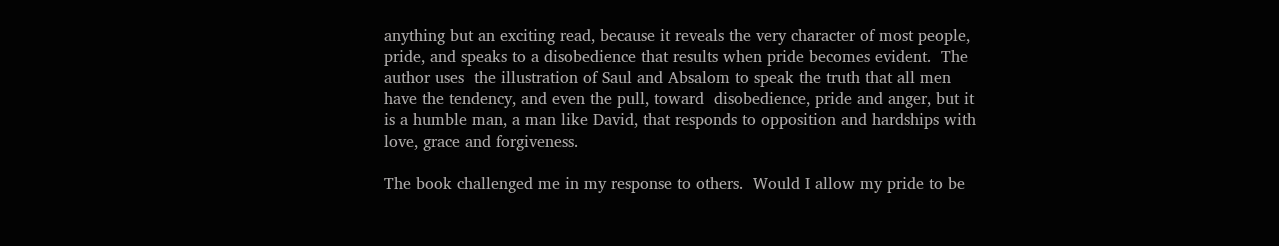anything but an exciting read, because it reveals the very character of most people, pride, and speaks to a disobedience that results when pride becomes evident.  The author uses  the illustration of Saul and Absalom to speak the truth that all men have the tendency, and even the pull, toward  disobedience, pride and anger, but it is a humble man, a man like David, that responds to opposition and hardships with love, grace and forgiveness.

The book challenged me in my response to others.  Would I allow my pride to be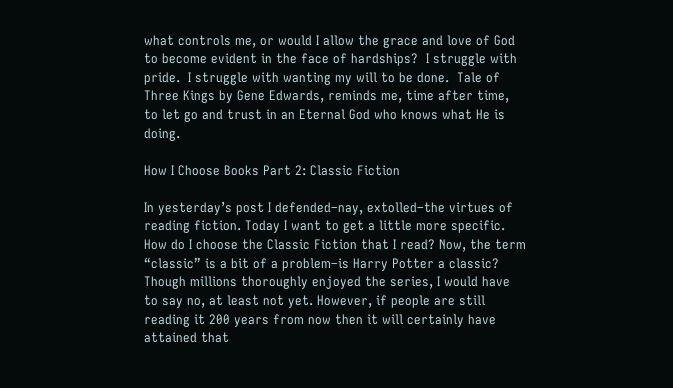what controls me, or would I allow the grace and love of God to become evident in the face of hardships?  I struggle with pride.  I struggle with wanting my will to be done.  Tale of Three Kings by Gene Edwards, reminds me, time after time, to let go and trust in an Eternal God who knows what He is doing.

How I Choose Books Part 2: Classic Fiction

In yesterday’s post I defended–nay, extolled–the virtues of reading fiction. Today I want to get a little more specific. How do I choose the Classic Fiction that I read? Now, the term “classic” is a bit of a problem–is Harry Potter a classic? Though millions thoroughly enjoyed the series, I would have to say no, at least not yet. However, if people are still reading it 200 years from now then it will certainly have attained that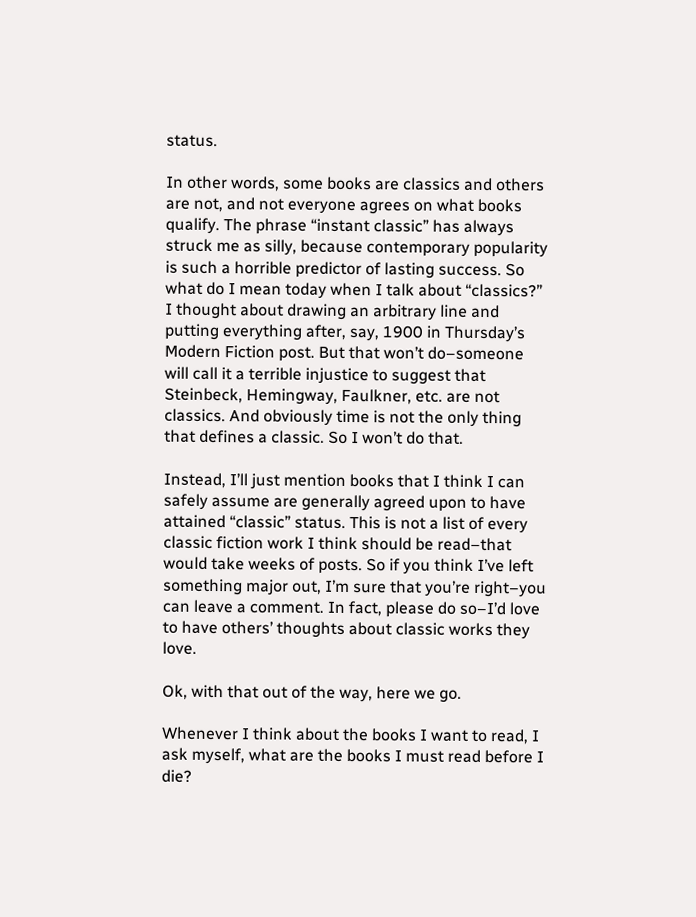status.

In other words, some books are classics and others are not, and not everyone agrees on what books qualify. The phrase “instant classic” has always struck me as silly, because contemporary popularity is such a horrible predictor of lasting success. So what do I mean today when I talk about “classics?” I thought about drawing an arbitrary line and putting everything after, say, 1900 in Thursday’s Modern Fiction post. But that won’t do–someone will call it a terrible injustice to suggest that Steinbeck, Hemingway, Faulkner, etc. are not classics. And obviously time is not the only thing that defines a classic. So I won’t do that.

Instead, I’ll just mention books that I think I can safely assume are generally agreed upon to have attained “classic” status. This is not a list of every classic fiction work I think should be read–that would take weeks of posts. So if you think I’ve left something major out, I’m sure that you’re right–you can leave a comment. In fact, please do so–I’d love to have others’ thoughts about classic works they love.

Ok, with that out of the way, here we go.

Whenever I think about the books I want to read, I ask myself, what are the books I must read before I die?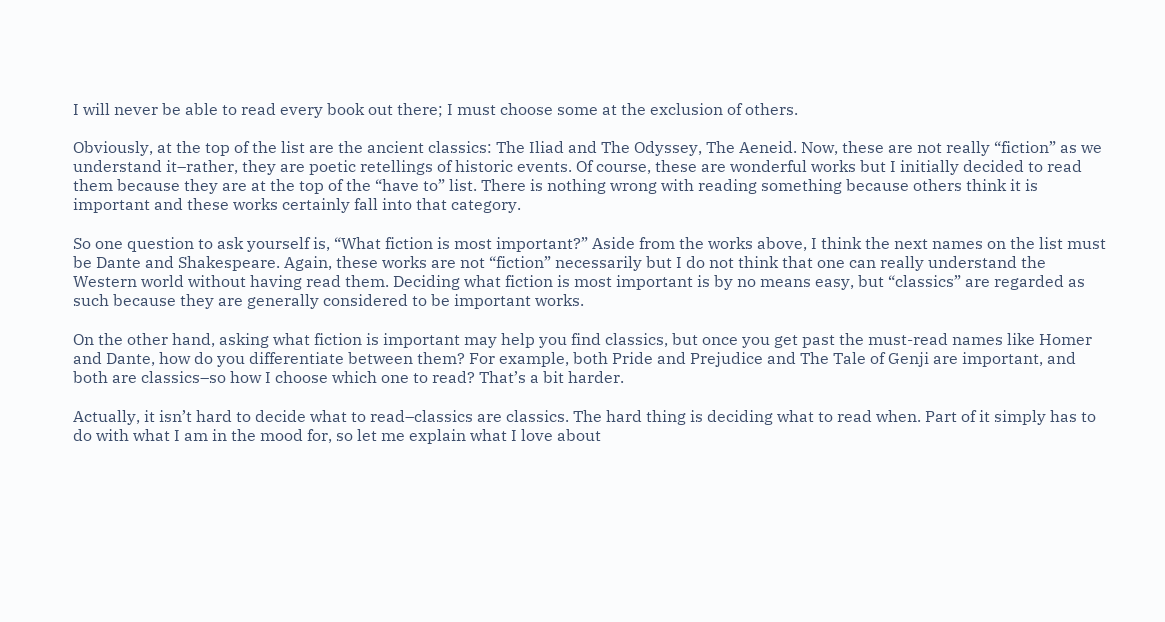I will never be able to read every book out there; I must choose some at the exclusion of others.

Obviously, at the top of the list are the ancient classics: The Iliad and The Odyssey, The Aeneid. Now, these are not really “fiction” as we understand it–rather, they are poetic retellings of historic events. Of course, these are wonderful works but I initially decided to read them because they are at the top of the “have to” list. There is nothing wrong with reading something because others think it is important and these works certainly fall into that category.

So one question to ask yourself is, “What fiction is most important?” Aside from the works above, I think the next names on the list must be Dante and Shakespeare. Again, these works are not “fiction” necessarily but I do not think that one can really understand the Western world without having read them. Deciding what fiction is most important is by no means easy, but “classics” are regarded as such because they are generally considered to be important works.

On the other hand, asking what fiction is important may help you find classics, but once you get past the must-read names like Homer and Dante, how do you differentiate between them? For example, both Pride and Prejudice and The Tale of Genji are important, and both are classics–so how I choose which one to read? That’s a bit harder.

Actually, it isn’t hard to decide what to read–classics are classics. The hard thing is deciding what to read when. Part of it simply has to do with what I am in the mood for, so let me explain what I love about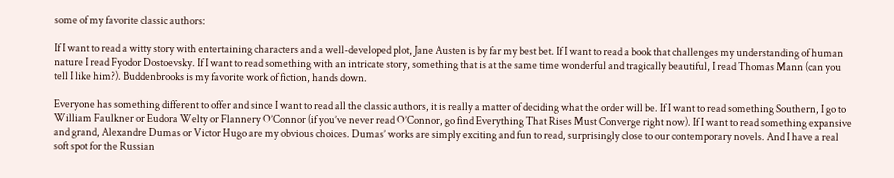some of my favorite classic authors:

If I want to read a witty story with entertaining characters and a well-developed plot, Jane Austen is by far my best bet. If I want to read a book that challenges my understanding of human nature I read Fyodor Dostoevsky. If I want to read something with an intricate story, something that is at the same time wonderful and tragically beautiful, I read Thomas Mann (can you tell I like him?). Buddenbrooks is my favorite work of fiction, hands down.

Everyone has something different to offer and since I want to read all the classic authors, it is really a matter of deciding what the order will be. If I want to read something Southern, I go to William Faulkner or Eudora Welty or Flannery O’Connor (if you’ve never read O’Connor, go find Everything That Rises Must Converge right now). If I want to read something expansive and grand, Alexandre Dumas or Victor Hugo are my obvious choices. Dumas’ works are simply exciting and fun to read, surprisingly close to our contemporary novels. And I have a real soft spot for the Russian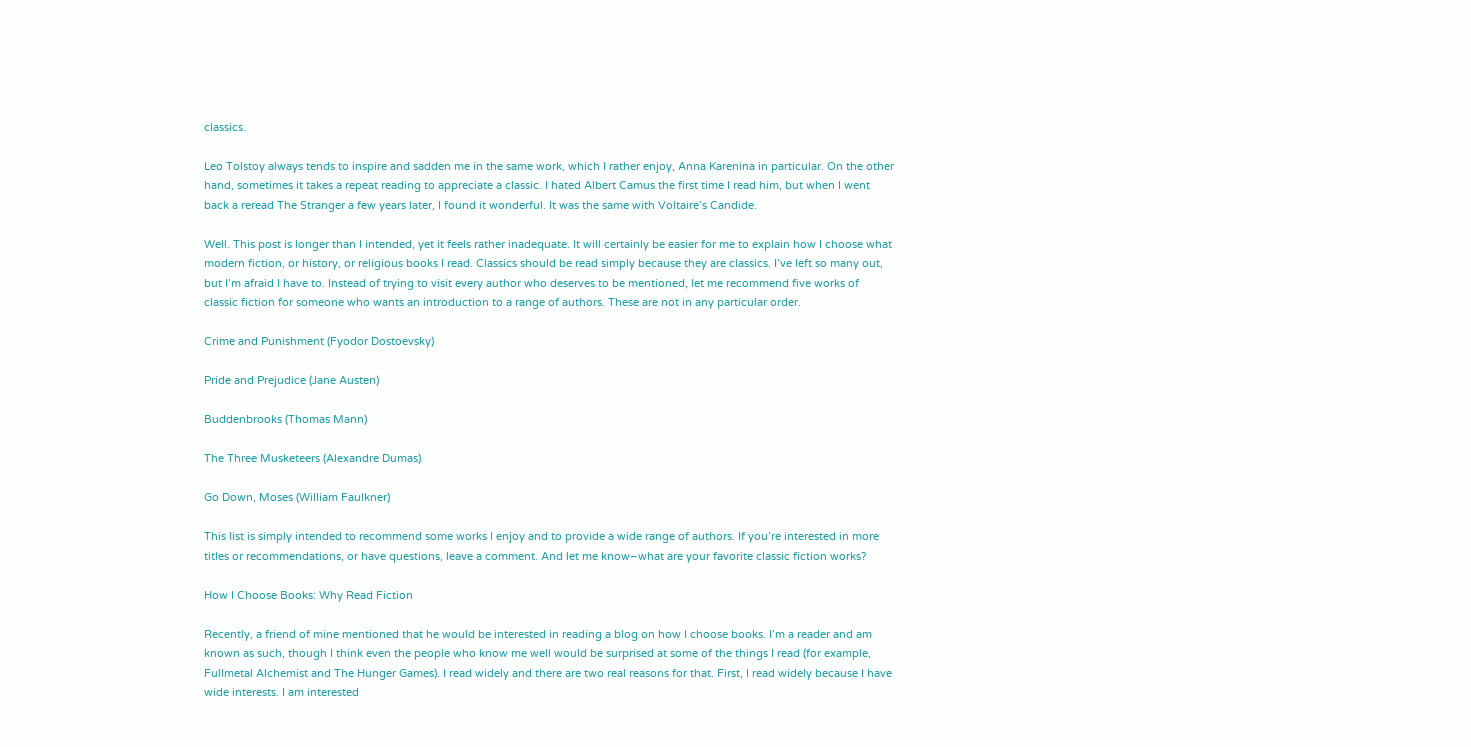classics.

Leo Tolstoy always tends to inspire and sadden me in the same work, which I rather enjoy, Anna Karenina in particular. On the other hand, sometimes it takes a repeat reading to appreciate a classic. I hated Albert Camus the first time I read him, but when I went back a reread The Stranger a few years later, I found it wonderful. It was the same with Voltaire’s Candide.

Well. This post is longer than I intended, yet it feels rather inadequate. It will certainly be easier for me to explain how I choose what modern fiction, or history, or religious books I read. Classics should be read simply because they are classics. I’ve left so many out, but I’m afraid I have to. Instead of trying to visit every author who deserves to be mentioned, let me recommend five works of classic fiction for someone who wants an introduction to a range of authors. These are not in any particular order.

Crime and Punishment (Fyodor Dostoevsky)

Pride and Prejudice (Jane Austen)

Buddenbrooks (Thomas Mann)

The Three Musketeers (Alexandre Dumas)

Go Down, Moses (William Faulkner)

This list is simply intended to recommend some works I enjoy and to provide a wide range of authors. If you’re interested in more titles or recommendations, or have questions, leave a comment. And let me know–what are your favorite classic fiction works?

How I Choose Books: Why Read Fiction

Recently, a friend of mine mentioned that he would be interested in reading a blog on how I choose books. I’m a reader and am known as such, though I think even the people who know me well would be surprised at some of the things I read (for example, Fullmetal Alchemist and The Hunger Games). I read widely and there are two real reasons for that. First, I read widely because I have wide interests. I am interested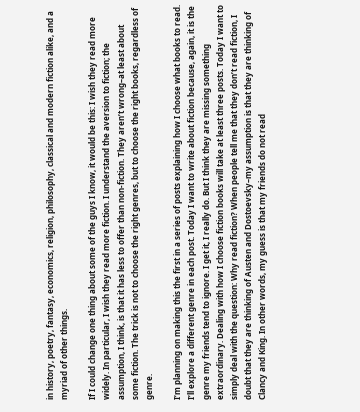in history, poetry, fantasy, economics, religion, philosophy, classical and modern fiction alike, and a myriad of other things.

If I could change one thing about some of the guys I know, it would be this: I wish they read more widely. In particular, I wish they read more fiction. I understand the aversion to fiction; the assumption, I think, is that it has less to offer than non-fiction. They aren’t wrong–at least about some fiction. The trick is not to choose the right genres, but to choose the right books, regardless of genre.

I’m planning on making this the first in a series of posts explaining how I choose what books to read. I’ll explore a different genre in each post. Today I want to write about fiction because, again, it is the genre my friends tend to ignore. I get it, I really do. But I think they are missing something extraordinary. Dealing with how I choose fiction books will take at least three posts. Today I want to simply deal with the question: Why read fiction? When people tell me that they don’t read fiction, I doubt that they are thinking of Austen and Dostoevsky–my assumption is that they are thinking of Clancy and King. In other words, my guess is that my friends do not read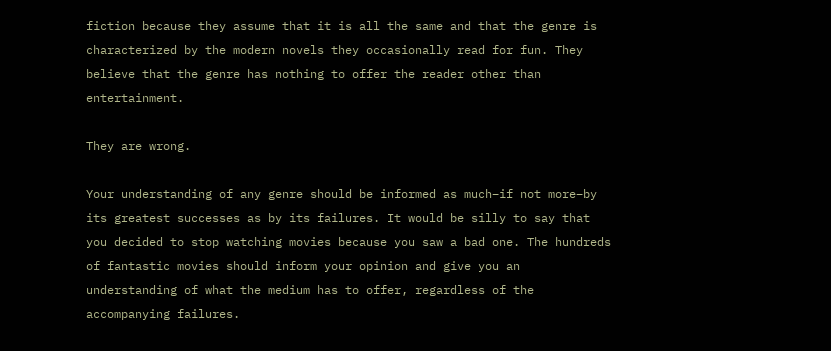fiction because they assume that it is all the same and that the genre is characterized by the modern novels they occasionally read for fun. They believe that the genre has nothing to offer the reader other than entertainment.

They are wrong.

Your understanding of any genre should be informed as much–if not more–by its greatest successes as by its failures. It would be silly to say that you decided to stop watching movies because you saw a bad one. The hundreds of fantastic movies should inform your opinion and give you an understanding of what the medium has to offer, regardless of the accompanying failures.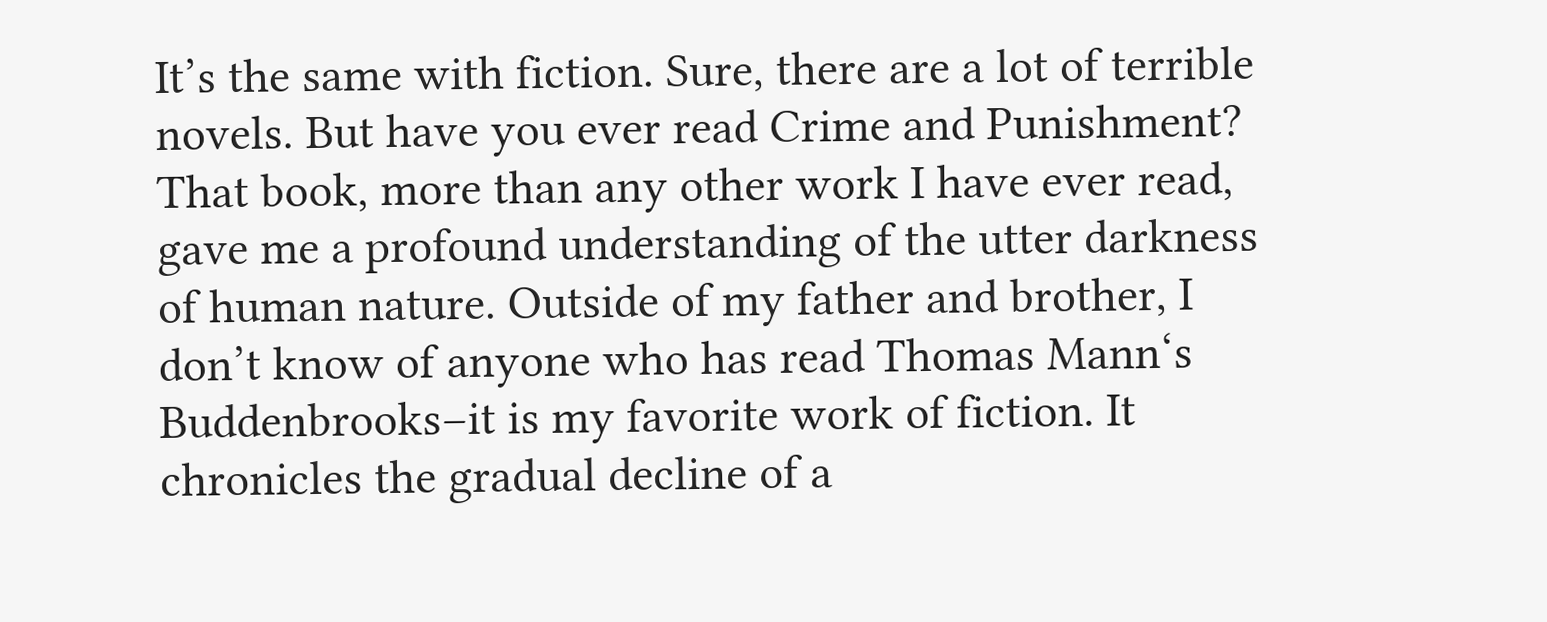It’s the same with fiction. Sure, there are a lot of terrible novels. But have you ever read Crime and Punishment? That book, more than any other work I have ever read, gave me a profound understanding of the utter darkness of human nature. Outside of my father and brother, I don’t know of anyone who has read Thomas Mann‘s Buddenbrooks–it is my favorite work of fiction. It chronicles the gradual decline of a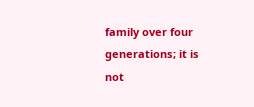family over four generations; it is not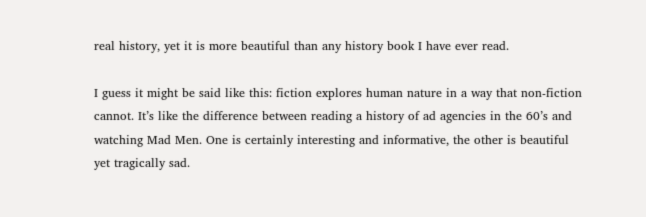real history, yet it is more beautiful than any history book I have ever read.

I guess it might be said like this: fiction explores human nature in a way that non-fiction cannot. It’s like the difference between reading a history of ad agencies in the 60’s and watching Mad Men. One is certainly interesting and informative, the other is beautiful yet tragically sad.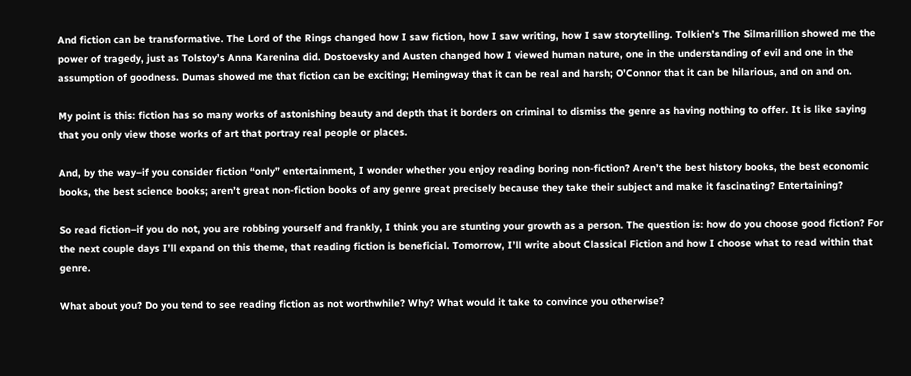And fiction can be transformative. The Lord of the Rings changed how I saw fiction, how I saw writing, how I saw storytelling. Tolkien’s The Silmarillion showed me the power of tragedy, just as Tolstoy’s Anna Karenina did. Dostoevsky and Austen changed how I viewed human nature, one in the understanding of evil and one in the assumption of goodness. Dumas showed me that fiction can be exciting; Hemingway that it can be real and harsh; O’Connor that it can be hilarious, and on and on.

My point is this: fiction has so many works of astonishing beauty and depth that it borders on criminal to dismiss the genre as having nothing to offer. It is like saying that you only view those works of art that portray real people or places.

And, by the way–if you consider fiction “only” entertainment, I wonder whether you enjoy reading boring non-fiction? Aren’t the best history books, the best economic books, the best science books; aren’t great non-fiction books of any genre great precisely because they take their subject and make it fascinating? Entertaining?

So read fiction–if you do not, you are robbing yourself and frankly, I think you are stunting your growth as a person. The question is: how do you choose good fiction? For the next couple days I’ll expand on this theme, that reading fiction is beneficial. Tomorrow, I’ll write about Classical Fiction and how I choose what to read within that genre.

What about you? Do you tend to see reading fiction as not worthwhile? Why? What would it take to convince you otherwise?